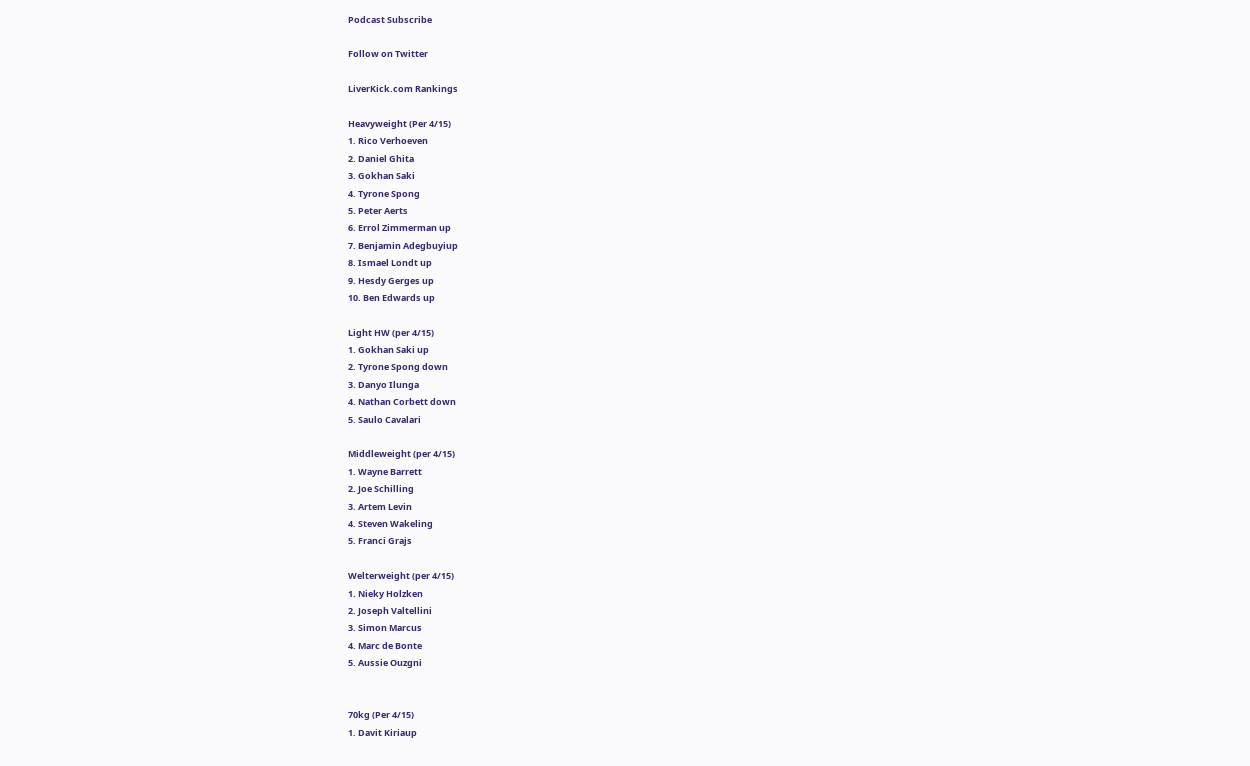Podcast Subscribe

Follow on Twitter

LiverKick.com Rankings

Heavyweight (Per 4/15)
1. Rico Verhoeven
2. Daniel Ghita
3. Gokhan Saki
4. Tyrone Spong
5. Peter Aerts
6. Errol Zimmerman up
7. Benjamin Adegbuyiup
8. Ismael Londt up
9. Hesdy Gerges up
10. Ben Edwards up

Light HW (per 4/15)
1. Gokhan Saki up
2. Tyrone Spong down
3. Danyo Ilunga
4. Nathan Corbett down
5. Saulo Cavalari

Middleweight (per 4/15)
1. Wayne Barrett
2. Joe Schilling
3. Artem Levin
4. Steven Wakeling
5. Franci Grajs

Welterweight (per 4/15)
1. Nieky Holzken
2. Joseph Valtellini
3. Simon Marcus
4. Marc de Bonte
5. Aussie Ouzgni


70kg (Per 4/15)
1. Davit Kiriaup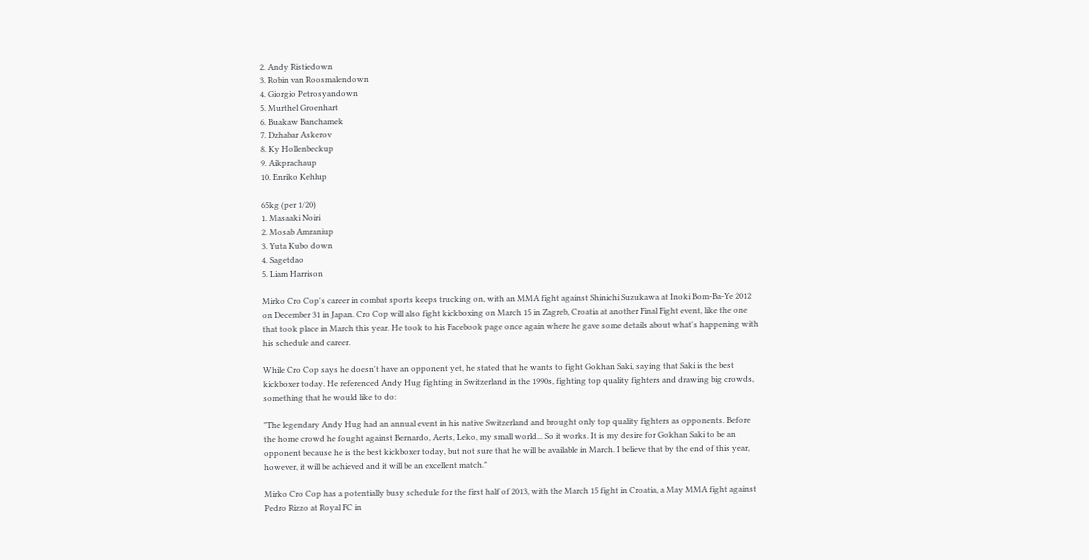2. Andy Ristiedown
3. Robin van Roosmalendown
4. Giorgio Petrosyandown
5. Murthel Groenhart
6. Buakaw Banchamek
7. Dzhabar Askerov
8. Ky Hollenbeckup
9. Aikprachaup
10. Enriko Kehlup

65kg (per 1/20)
1. Masaaki Noiri
2. Mosab Amraniup
3. Yuta Kubo down
4. Sagetdao
5. Liam Harrison

Mirko Cro Cop's career in combat sports keeps trucking on, with an MMA fight against Shinichi Suzukawa at Inoki Bom-Ba-Ye 2012 on December 31 in Japan. Cro Cop will also fight kickboxing on March 15 in Zagreb, Croatia at another Final Fight event, like the one that took place in March this year. He took to his Facebook page once again where he gave some details about what's happening with his schedule and career.

While Cro Cop says he doesn't have an opponent yet, he stated that he wants to fight Gokhan Saki, saying that Saki is the best kickboxer today. He referenced Andy Hug fighting in Switzerland in the 1990s, fighting top quality fighters and drawing big crowds, something that he would like to do:

"The legendary Andy Hug had an annual event in his native Switzerland and brought only top quality fighters as opponents. Before the home crowd he fought against Bernardo, Aerts, Leko, my small world... So it works. It is my desire for Gokhan Saki to be an opponent because he is the best kickboxer today, but not sure that he will be available in March. I believe that by the end of this year, however, it will be achieved and it will be an excellent match."

Mirko Cro Cop has a potentially busy schedule for the first half of 2013, with the March 15 fight in Croatia, a May MMA fight against Pedro Rizzo at Royal FC in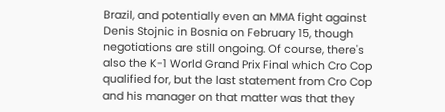Brazil, and potentially even an MMA fight against Denis Stojnic in Bosnia on February 15, though negotiations are still ongoing. Of course, there's also the K-1 World Grand Prix Final which Cro Cop qualified for, but the last statement from Cro Cop and his manager on that matter was that they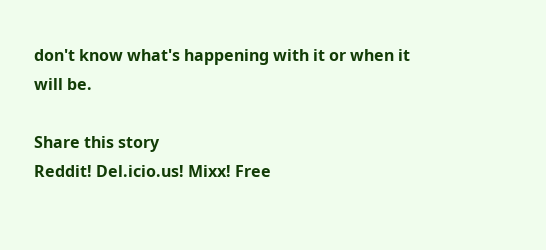don't know what's happening with it or when it will be.

Share this story
Reddit! Del.icio.us! Mixx! Free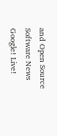and Open Source Software News Google! Live!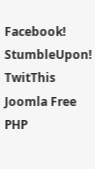Facebook! StumbleUpon! TwitThis Joomla Free PHP